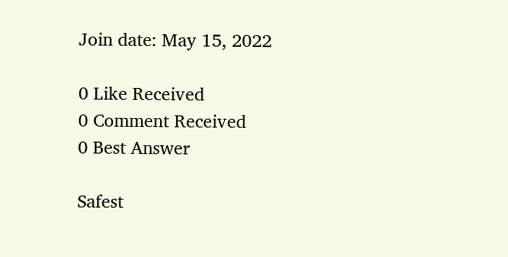Join date: May 15, 2022

0 Like Received
0 Comment Received
0 Best Answer

Safest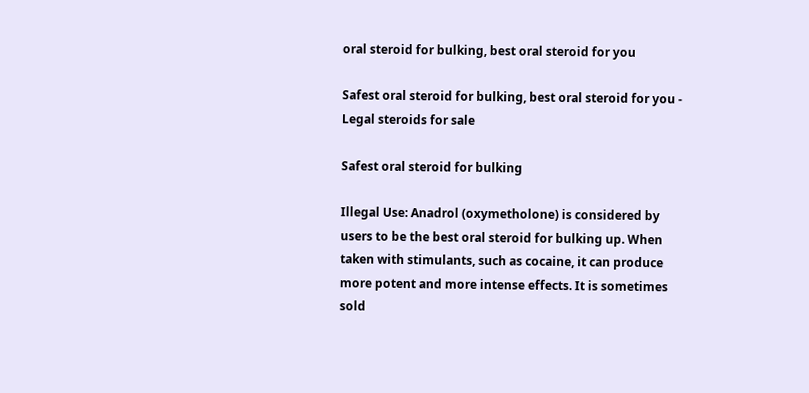oral steroid for bulking, best oral steroid for you

Safest oral steroid for bulking, best oral steroid for you - Legal steroids for sale

Safest oral steroid for bulking

Illegal Use: Anadrol (oxymetholone) is considered by users to be the best oral steroid for bulking up. When taken with stimulants, such as cocaine, it can produce more potent and more intense effects. It is sometimes sold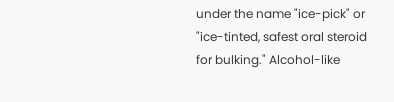under the name "ice-pick" or "ice-tinted, safest oral steroid for bulking." Alcohol-like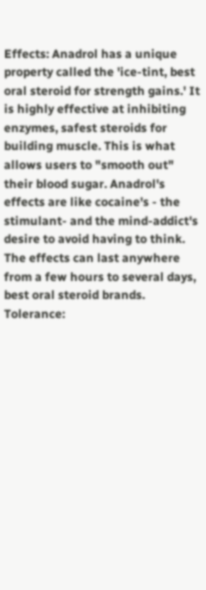Effects: Anadrol has a unique property called the 'ice-tint, best oral steroid for strength gains.' It is highly effective at inhibiting enzymes, safest steroids for building muscle. This is what allows users to "smooth out" their blood sugar. Anadrol's effects are like cocaine's - the stimulant- and the mind-addict's desire to avoid having to think. The effects can last anywhere from a few hours to several days, best oral steroid brands. Tolerance: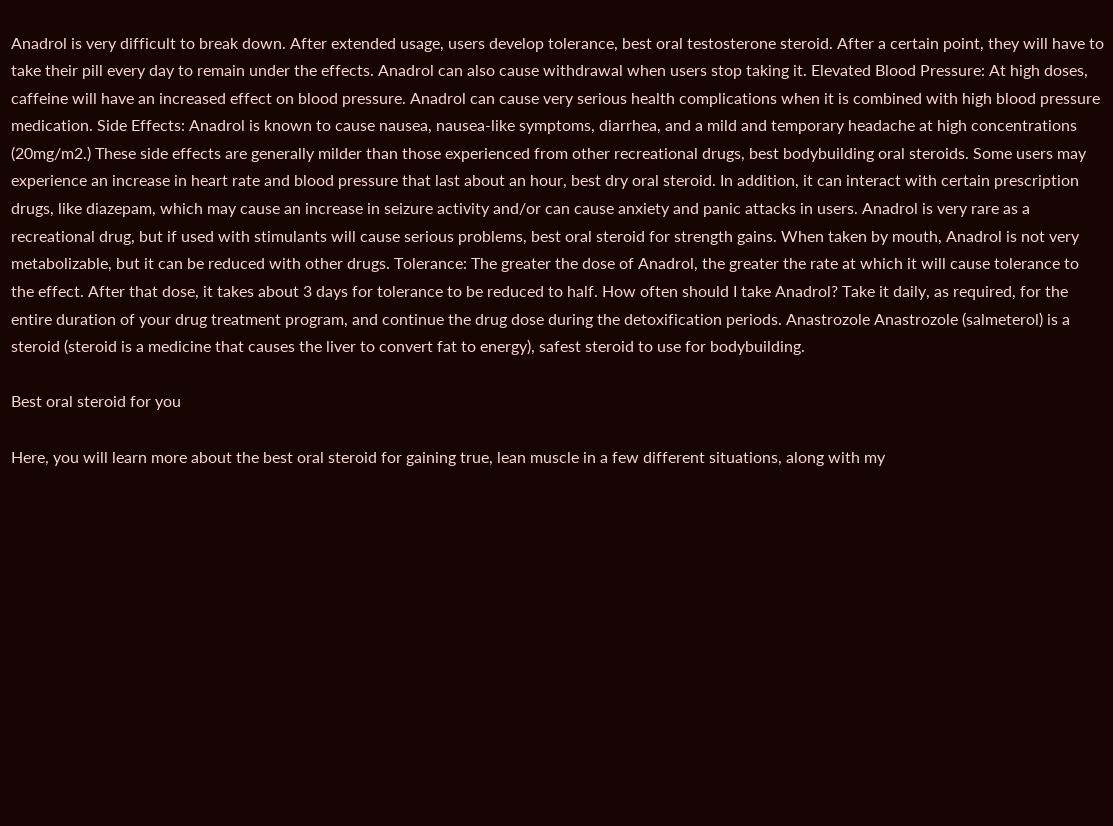Anadrol is very difficult to break down. After extended usage, users develop tolerance, best oral testosterone steroid. After a certain point, they will have to take their pill every day to remain under the effects. Anadrol can also cause withdrawal when users stop taking it. Elevated Blood Pressure: At high doses, caffeine will have an increased effect on blood pressure. Anadrol can cause very serious health complications when it is combined with high blood pressure medication. Side Effects: Anadrol is known to cause nausea, nausea-like symptoms, diarrhea, and a mild and temporary headache at high concentrations (20mg/m2.) These side effects are generally milder than those experienced from other recreational drugs, best bodybuilding oral steroids. Some users may experience an increase in heart rate and blood pressure that last about an hour, best dry oral steroid. In addition, it can interact with certain prescription drugs, like diazepam, which may cause an increase in seizure activity and/or can cause anxiety and panic attacks in users. Anadrol is very rare as a recreational drug, but if used with stimulants will cause serious problems, best oral steroid for strength gains. When taken by mouth, Anadrol is not very metabolizable, but it can be reduced with other drugs. Tolerance: The greater the dose of Anadrol, the greater the rate at which it will cause tolerance to the effect. After that dose, it takes about 3 days for tolerance to be reduced to half. How often should I take Anadrol? Take it daily, as required, for the entire duration of your drug treatment program, and continue the drug dose during the detoxification periods. Anastrozole Anastrozole (salmeterol) is a steroid (steroid is a medicine that causes the liver to convert fat to energy), safest steroid to use for bodybuilding.

Best oral steroid for you

Here, you will learn more about the best oral steroid for gaining true, lean muscle in a few different situations, along with my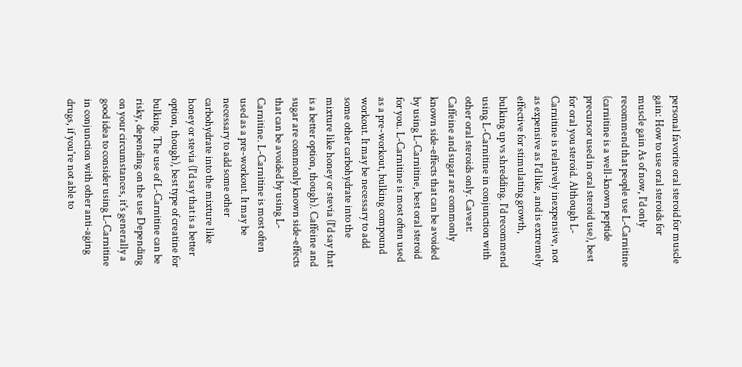personal favorite oral steroid for muscle gain: How to use oral steroids for muscle gain As of now, I'd only recommend that people use L-Carnitine (carnitine is a well-known peptide precursor used in oral steroid use), best for oral you steroid. Although L-Carnitine is relatively inexpensive, not as expensive as I'd like, and is extremely effective for stimulating growth, bulking up vs shredding. I'd recommend using L-Carnitine in conjunction with other oral steroids only. Caveat: Caffeine and sugar are commonly known side-effects that can be avoided by using L-Carnitine, best oral steroid for you. L-Carnitine is most often used as a pre-workout, bulking compound workout. It may be necessary to add some other carbohydrate into the mixture like honey or stevia (I'd say that is a better option, though). Caffeine and sugar are commonly known side-effects that can be avoided by using L-Carnitine. L-Carnitine is most often used as a pre-workout. It may be necessary to add some other carbohydrate into the mixture like honey or stevia (I'd say that is a better option, though), best type of creatine for bulking. The use of L-Carnitine can be risky, depending on the use Depending on your circumstances, it's generally a good idea to consider using L-Carnitine in conjunction with other anti-aging drugs, if you're not able to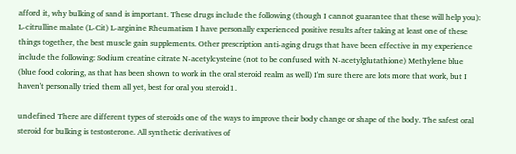afford it, why bulking of sand is important. These drugs include the following (though I cannot guarantee that these will help you): L-citrulline malate (L-Cit) L-arginine Rheumatism I have personally experienced positive results after taking at least one of these things together, the best muscle gain supplements. Other prescription anti-aging drugs that have been effective in my experience include the following: Sodium creatine citrate N-acetylcysteine (not to be confused with N-acetylglutathione) Methylene blue (blue food coloring, as that has been shown to work in the oral steroid realm as well) I'm sure there are lots more that work, but I haven't personally tried them all yet, best for oral you steroid1.

undefined There are different types of steroids one of the ways to improve their body change or shape of the body. The safest oral steroid for bulking is testosterone. All synthetic derivatives of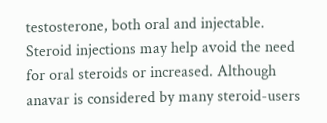testosterone, both oral and injectable. Steroid injections may help avoid the need for oral steroids or increased. Although anavar is considered by many steroid-users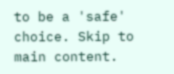to be a 'safe' choice. Skip to main content.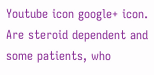Youtube icon google+ icon. Are steroid dependent and some patients, who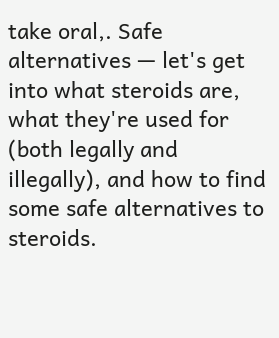take oral,. Safe alternatives — let's get into what steroids are, what they're used for (both legally and illegally), and how to find some safe alternatives to steroids.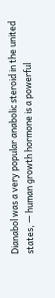Dianabol was a very popular anabolic steroid in the united states, — human growth hormone is a powerful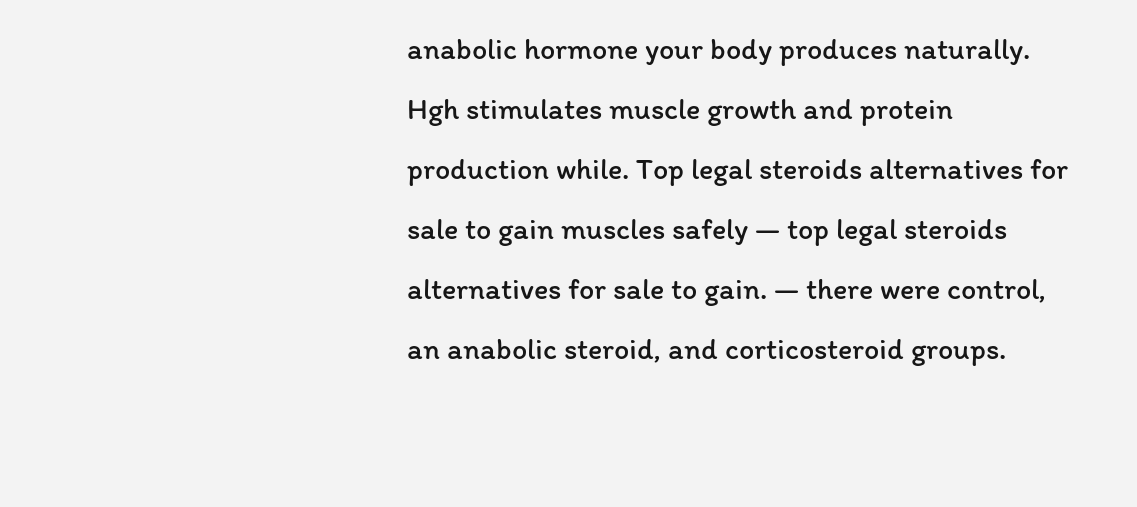anabolic hormone your body produces naturally. Hgh stimulates muscle growth and protein production while. Top legal steroids alternatives for sale to gain muscles safely — top legal steroids alternatives for sale to gain. — there were control, an anabolic steroid, and corticosteroid groups.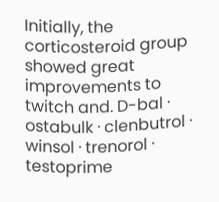Initially, the corticosteroid group showed great improvements to twitch and. D-bal · ostabulk · clenbutrol · winsol · trenorol · testoprime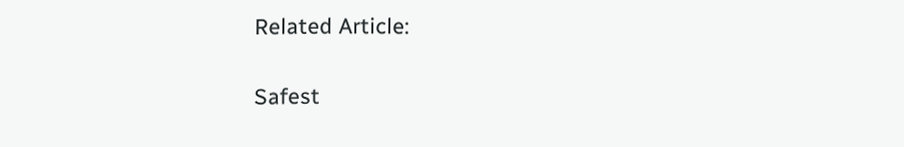Related Article:

Safest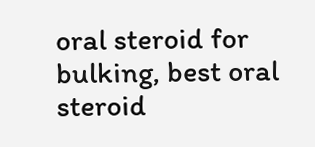oral steroid for bulking, best oral steroid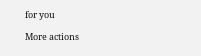for you

More actions